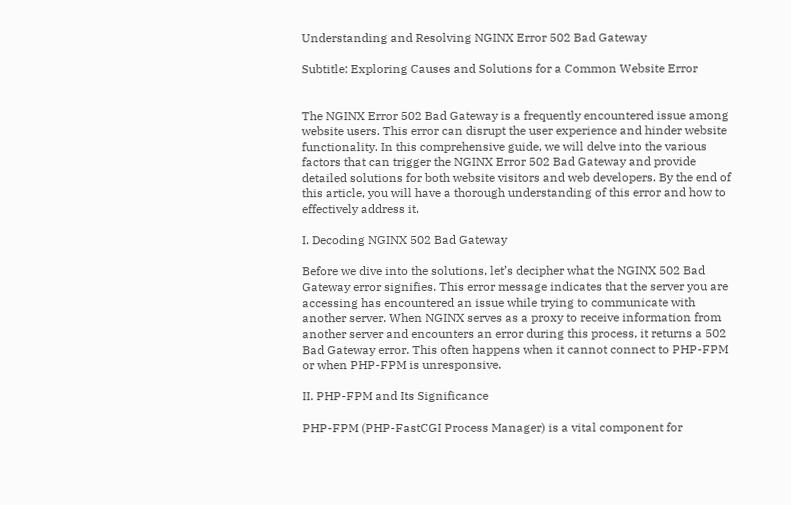Understanding and Resolving NGINX Error 502 Bad Gateway

Subtitle: Exploring Causes and Solutions for a Common Website Error


The NGINX Error 502 Bad Gateway is a frequently encountered issue among website users. This error can disrupt the user experience and hinder website functionality. In this comprehensive guide, we will delve into the various factors that can trigger the NGINX Error 502 Bad Gateway and provide detailed solutions for both website visitors and web developers. By the end of this article, you will have a thorough understanding of this error and how to effectively address it.

I. Decoding NGINX 502 Bad Gateway

Before we dive into the solutions, let’s decipher what the NGINX 502 Bad Gateway error signifies. This error message indicates that the server you are accessing has encountered an issue while trying to communicate with another server. When NGINX serves as a proxy to receive information from another server and encounters an error during this process, it returns a 502 Bad Gateway error. This often happens when it cannot connect to PHP-FPM or when PHP-FPM is unresponsive.

II. PHP-FPM and Its Significance

PHP-FPM (PHP-FastCGI Process Manager) is a vital component for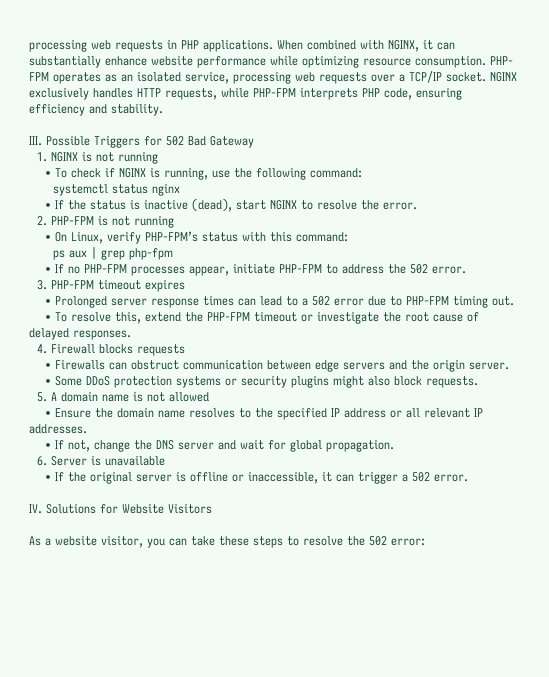processing web requests in PHP applications. When combined with NGINX, it can substantially enhance website performance while optimizing resource consumption. PHP-FPM operates as an isolated service, processing web requests over a TCP/IP socket. NGINX exclusively handles HTTP requests, while PHP-FPM interprets PHP code, ensuring efficiency and stability.

III. Possible Triggers for 502 Bad Gateway
  1. NGINX is not running
    • To check if NGINX is running, use the following command:
      systemctl status nginx
    • If the status is inactive (dead), start NGINX to resolve the error.
  2. PHP-FPM is not running
    • On Linux, verify PHP-FPM’s status with this command:
      ps aux | grep php-fpm
    • If no PHP-FPM processes appear, initiate PHP-FPM to address the 502 error.
  3. PHP-FPM timeout expires
    • Prolonged server response times can lead to a 502 error due to PHP-FPM timing out.
    • To resolve this, extend the PHP-FPM timeout or investigate the root cause of delayed responses.
  4. Firewall blocks requests
    • Firewalls can obstruct communication between edge servers and the origin server.
    • Some DDoS protection systems or security plugins might also block requests.
  5. A domain name is not allowed
    • Ensure the domain name resolves to the specified IP address or all relevant IP addresses.
    • If not, change the DNS server and wait for global propagation.
  6. Server is unavailable
    • If the original server is offline or inaccessible, it can trigger a 502 error.

IV. Solutions for Website Visitors

As a website visitor, you can take these steps to resolve the 502 error: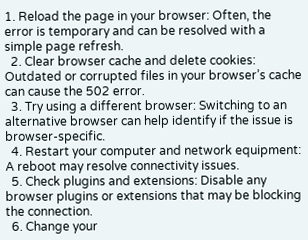1. Reload the page in your browser: Often, the error is temporary and can be resolved with a simple page refresh.
  2. Clear browser cache and delete cookies: Outdated or corrupted files in your browser’s cache can cause the 502 error.
  3. Try using a different browser: Switching to an alternative browser can help identify if the issue is browser-specific.
  4. Restart your computer and network equipment: A reboot may resolve connectivity issues.
  5. Check plugins and extensions: Disable any browser plugins or extensions that may be blocking the connection.
  6. Change your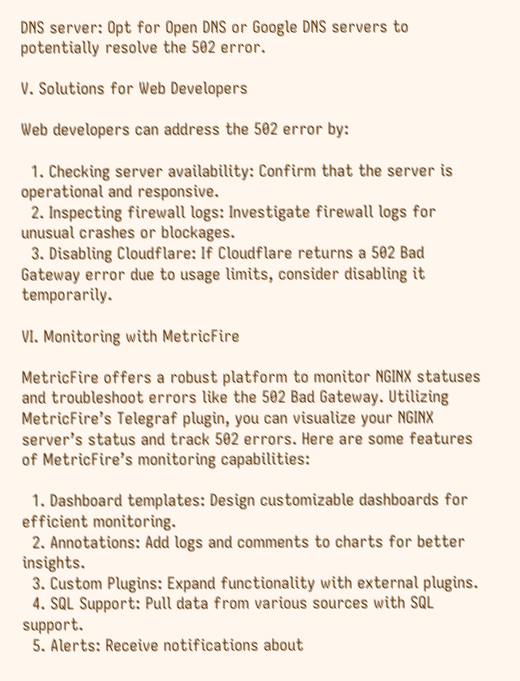DNS server: Opt for Open DNS or Google DNS servers to potentially resolve the 502 error.

V. Solutions for Web Developers

Web developers can address the 502 error by:

  1. Checking server availability: Confirm that the server is operational and responsive.
  2. Inspecting firewall logs: Investigate firewall logs for unusual crashes or blockages.
  3. Disabling Cloudflare: If Cloudflare returns a 502 Bad Gateway error due to usage limits, consider disabling it temporarily.

VI. Monitoring with MetricFire

MetricFire offers a robust platform to monitor NGINX statuses and troubleshoot errors like the 502 Bad Gateway. Utilizing MetricFire’s Telegraf plugin, you can visualize your NGINX server’s status and track 502 errors. Here are some features of MetricFire’s monitoring capabilities:

  1. Dashboard templates: Design customizable dashboards for efficient monitoring.
  2. Annotations: Add logs and comments to charts for better insights.
  3. Custom Plugins: Expand functionality with external plugins.
  4. SQL Support: Pull data from various sources with SQL support.
  5. Alerts: Receive notifications about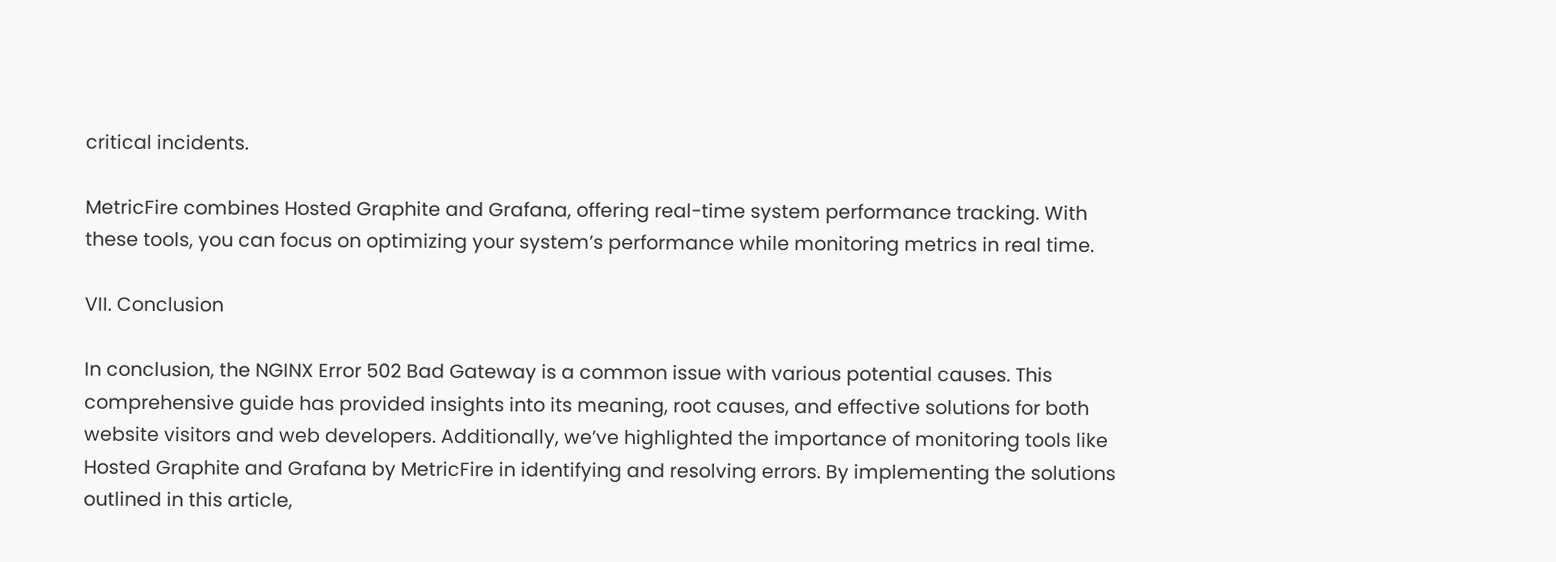critical incidents.

MetricFire combines Hosted Graphite and Grafana, offering real-time system performance tracking. With these tools, you can focus on optimizing your system’s performance while monitoring metrics in real time.

VII. Conclusion

In conclusion, the NGINX Error 502 Bad Gateway is a common issue with various potential causes. This comprehensive guide has provided insights into its meaning, root causes, and effective solutions for both website visitors and web developers. Additionally, we’ve highlighted the importance of monitoring tools like Hosted Graphite and Grafana by MetricFire in identifying and resolving errors. By implementing the solutions outlined in this article,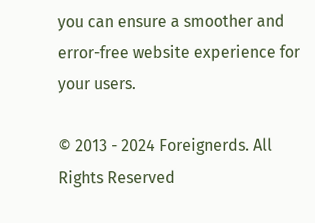you can ensure a smoother and error-free website experience for your users.

© 2013 - 2024 Foreignerds. All Rights Reserved